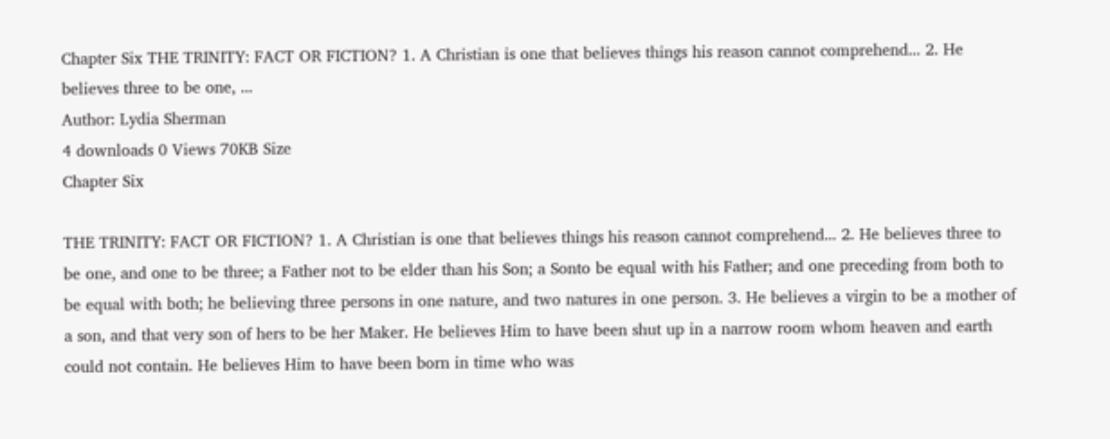Chapter Six THE TRINITY: FACT OR FICTION? 1. A Christian is one that believes things his reason cannot comprehend... 2. He believes three to be one, ...
Author: Lydia Sherman
4 downloads 0 Views 70KB Size
Chapter Six

THE TRINITY: FACT OR FICTION? 1. A Christian is one that believes things his reason cannot comprehend... 2. He believes three to be one, and one to be three; a Father not to be elder than his Son; a Sonto be equal with his Father; and one preceding from both to be equal with both; he believing three persons in one nature, and two natures in one person. 3. He believes a virgin to be a mother of a son, and that very son of hers to be her Maker. He believes Him to have been shut up in a narrow room whom heaven and earth could not contain. He believes Him to have been born in time who was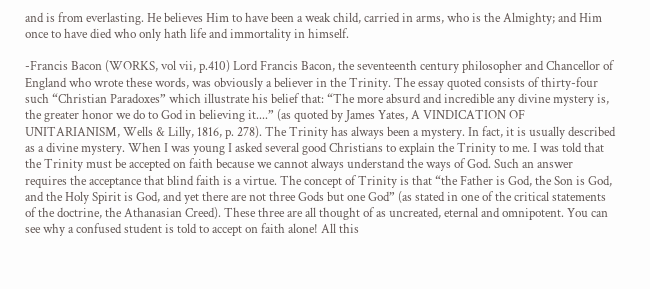and is from everlasting. He believes Him to have been a weak child, carried in arms, who is the Almighty; and Him once to have died who only hath life and immortality in himself.

-Francis Bacon (WORKS, vol vii, p.410) Lord Francis Bacon, the seventeenth century philosopher and Chancellor of England who wrote these words, was obviously a believer in the Trinity. The essay quoted consists of thirty-four such “Christian Paradoxes” which illustrate his belief that: “The more absurd and incredible any divine mystery is, the greater honor we do to God in believing it....” (as quoted by James Yates, A VINDICATION OF UNITARIANISM, Wells & Lilly, 1816, p. 278). The Trinity has always been a mystery. In fact, it is usually described as a divine mystery. When I was young I asked several good Christians to explain the Trinity to me. I was told that the Trinity must be accepted on faith because we cannot always understand the ways of God. Such an answer requires the acceptance that blind faith is a virtue. The concept of Trinity is that “the Father is God, the Son is God, and the Holy Spirit is God, and yet there are not three Gods but one God” (as stated in one of the critical statements of the doctrine, the Athanasian Creed). These three are all thought of as uncreated, eternal and omnipotent. You can see why a confused student is told to accept on faith alone! All this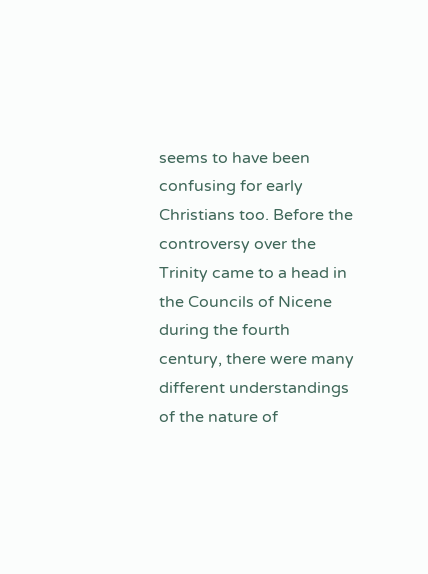seems to have been confusing for early Christians too. Before the controversy over the Trinity came to a head in the Councils of Nicene during the fourth century, there were many different understandings of the nature of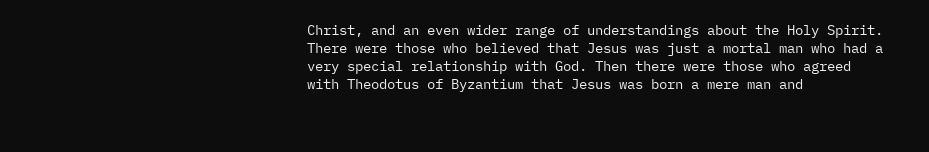Christ, and an even wider range of understandings about the Holy Spirit. There were those who believed that Jesus was just a mortal man who had a very special relationship with God. Then there were those who agreed with Theodotus of Byzantium that Jesus was born a mere man and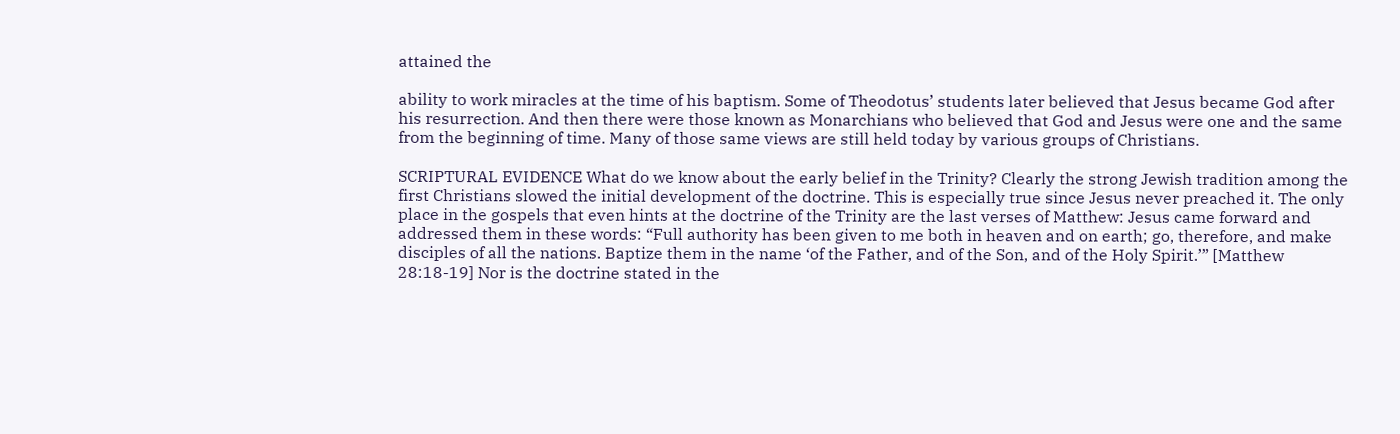attained the

ability to work miracles at the time of his baptism. Some of Theodotus’ students later believed that Jesus became God after his resurrection. And then there were those known as Monarchians who believed that God and Jesus were one and the same from the beginning of time. Many of those same views are still held today by various groups of Christians.

SCRIPTURAL EVIDENCE What do we know about the early belief in the Trinity? Clearly the strong Jewish tradition among the first Christians slowed the initial development of the doctrine. This is especially true since Jesus never preached it. The only place in the gospels that even hints at the doctrine of the Trinity are the last verses of Matthew: Jesus came forward and addressed them in these words: “Full authority has been given to me both in heaven and on earth; go, therefore, and make disciples of all the nations. Baptize them in the name ‘of the Father, and of the Son, and of the Holy Spirit.’” [Matthew 28:18-19] Nor is the doctrine stated in the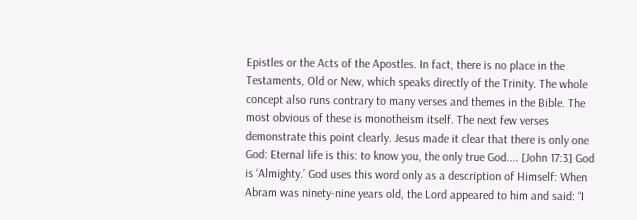Epistles or the Acts of the Apostles. In fact, there is no place in the Testaments, Old or New, which speaks directly of the Trinity. The whole concept also runs contrary to many verses and themes in the Bible. The most obvious of these is monotheism itself. The next few verses demonstrate this point clearly. Jesus made it clear that there is only one God: Eternal life is this: to know you, the only true God.... [John 17:3] God is ‘Almighty.’ God uses this word only as a description of Himself: When Abram was ninety-nine years old, the Lord appeared to him and said: “I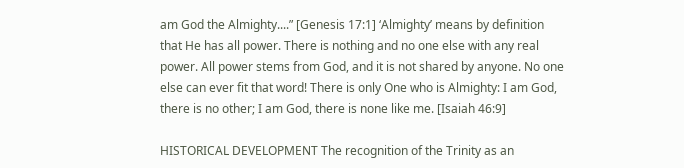am God the Almighty....” [Genesis 17:1] ‘Almighty’ means by definition that He has all power. There is nothing and no one else with any real power. All power stems from God, and it is not shared by anyone. No one else can ever fit that word! There is only One who is Almighty: I am God, there is no other; I am God, there is none like me. [Isaiah 46:9]

HISTORICAL DEVELOPMENT The recognition of the Trinity as an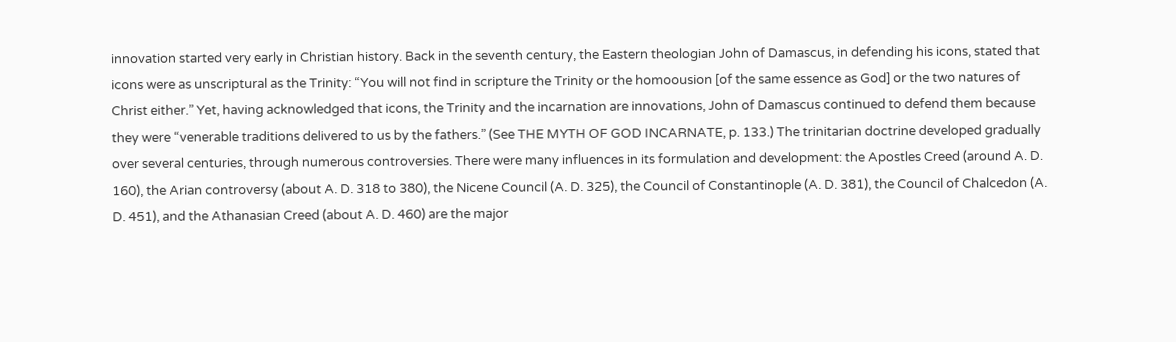innovation started very early in Christian history. Back in the seventh century, the Eastern theologian John of Damascus, in defending his icons, stated that icons were as unscriptural as the Trinity: “You will not find in scripture the Trinity or the homoousion [of the same essence as God] or the two natures of Christ either.” Yet, having acknowledged that icons, the Trinity and the incarnation are innovations, John of Damascus continued to defend them because they were “venerable traditions delivered to us by the fathers.” (See THE MYTH OF GOD INCARNATE, p. 133.) The trinitarian doctrine developed gradually over several centuries, through numerous controversies. There were many influences in its formulation and development: the Apostles Creed (around A. D. 160), the Arian controversy (about A. D. 318 to 380), the Nicene Council (A. D. 325), the Council of Constantinople (A. D. 381), the Council of Chalcedon (A. D. 451), and the Athanasian Creed (about A. D. 460) are the major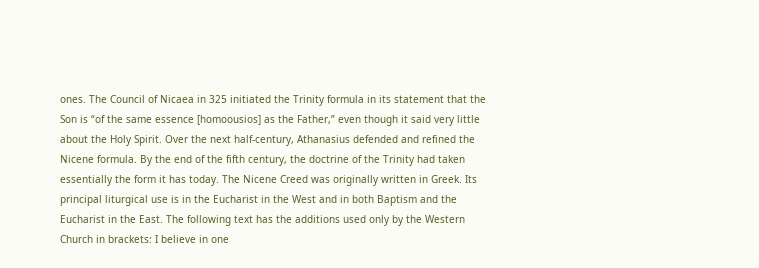ones. The Council of Nicaea in 325 initiated the Trinity formula in its statement that the Son is “of the same essence [homoousios] as the Father,” even though it said very little about the Holy Spirit. Over the next half-century, Athanasius defended and refined the Nicene formula. By the end of the fifth century, the doctrine of the Trinity had taken essentially the form it has today. The Nicene Creed was originally written in Greek. Its principal liturgical use is in the Eucharist in the West and in both Baptism and the Eucharist in the East. The following text has the additions used only by the Western Church in brackets: I believe in one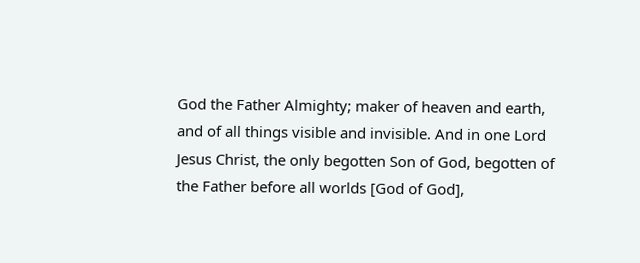God the Father Almighty; maker of heaven and earth, and of all things visible and invisible. And in one Lord Jesus Christ, the only begotten Son of God, begotten of the Father before all worlds [God of God],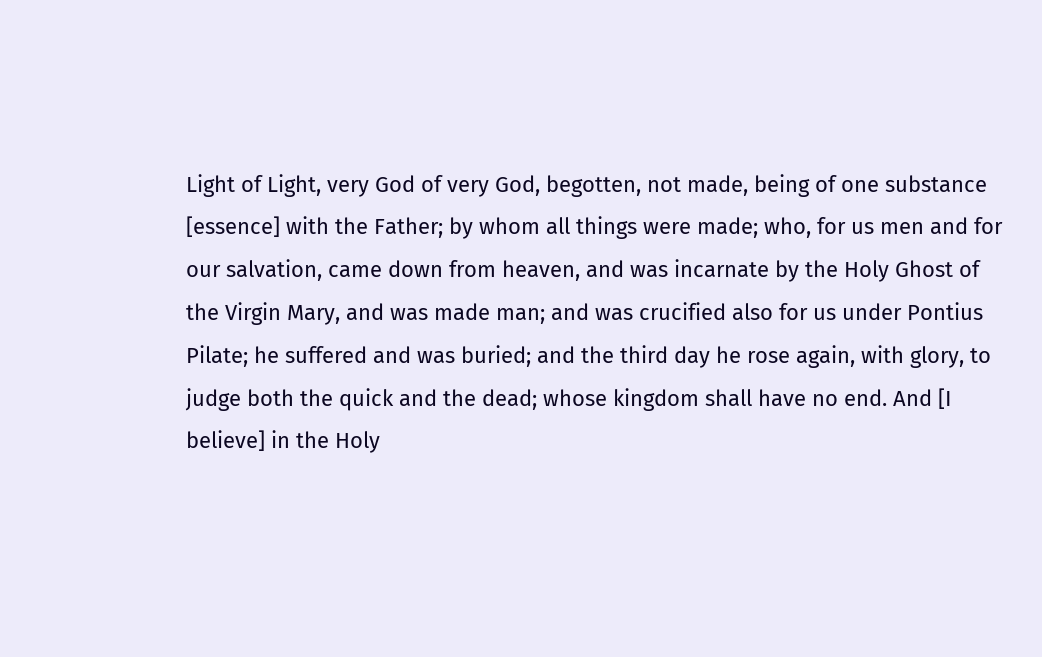Light of Light, very God of very God, begotten, not made, being of one substance [essence] with the Father; by whom all things were made; who, for us men and for our salvation, came down from heaven, and was incarnate by the Holy Ghost of the Virgin Mary, and was made man; and was crucified also for us under Pontius Pilate; he suffered and was buried; and the third day he rose again, with glory, to judge both the quick and the dead; whose kingdom shall have no end. And [I believe] in the Holy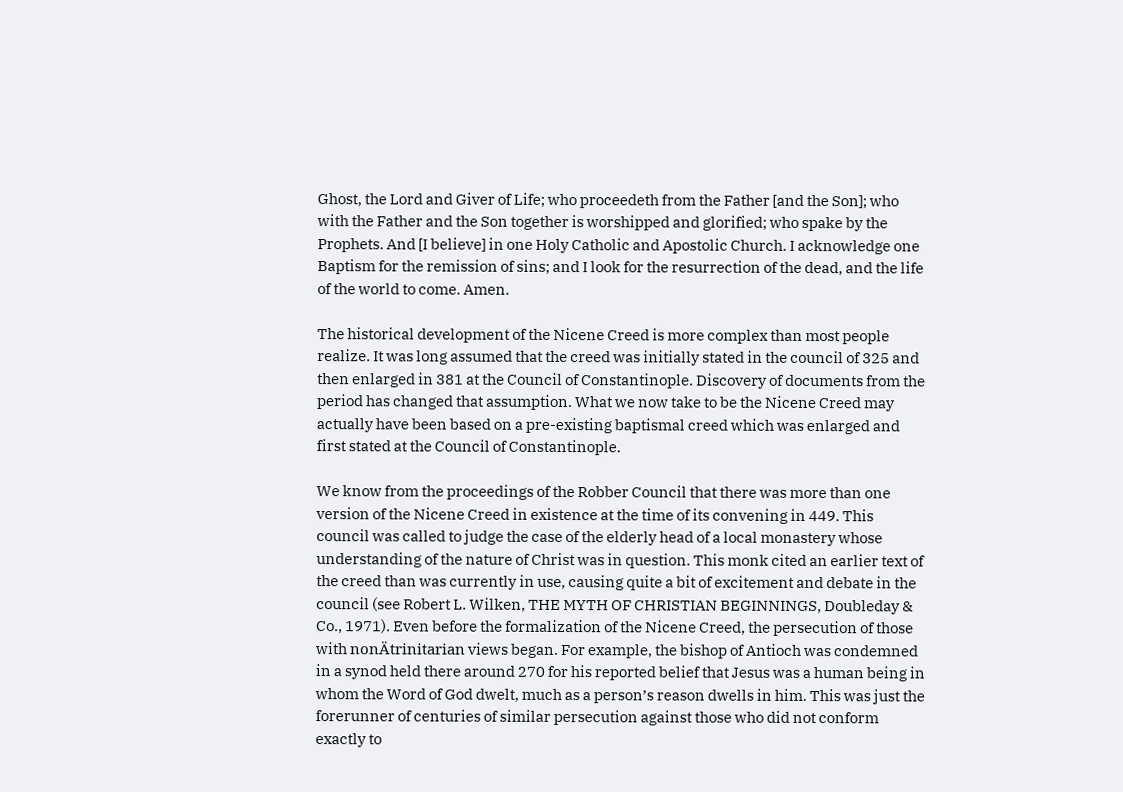Ghost, the Lord and Giver of Life; who proceedeth from the Father [and the Son]; who with the Father and the Son together is worshipped and glorified; who spake by the Prophets. And [I believe] in one Holy Catholic and Apostolic Church. I acknowledge one Baptism for the remission of sins; and I look for the resurrection of the dead, and the life of the world to come. Amen.

The historical development of the Nicene Creed is more complex than most people realize. It was long assumed that the creed was initially stated in the council of 325 and then enlarged in 381 at the Council of Constantinople. Discovery of documents from the period has changed that assumption. What we now take to be the Nicene Creed may actually have been based on a pre-existing baptismal creed which was enlarged and first stated at the Council of Constantinople.

We know from the proceedings of the Robber Council that there was more than one version of the Nicene Creed in existence at the time of its convening in 449. This council was called to judge the case of the elderly head of a local monastery whose understanding of the nature of Christ was in question. This monk cited an earlier text of the creed than was currently in use, causing quite a bit of excitement and debate in the council (see Robert L. Wilken, THE MYTH OF CHRISTIAN BEGINNINGS, Doubleday & Co., 1971). Even before the formalization of the Nicene Creed, the persecution of those with nonÄtrinitarian views began. For example, the bishop of Antioch was condemned in a synod held there around 270 for his reported belief that Jesus was a human being in whom the Word of God dwelt, much as a person’s reason dwells in him. This was just the forerunner of centuries of similar persecution against those who did not conform exactly to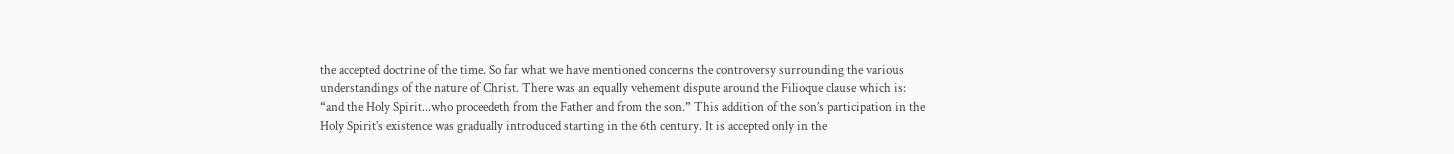the accepted doctrine of the time. So far what we have mentioned concerns the controversy surrounding the various understandings of the nature of Christ. There was an equally vehement dispute around the Filioque clause which is: “and the Holy Spirit...who proceedeth from the Father and from the son.” This addition of the son’s participation in the Holy Spirit’s existence was gradually introduced starting in the 6th century. It is accepted only in the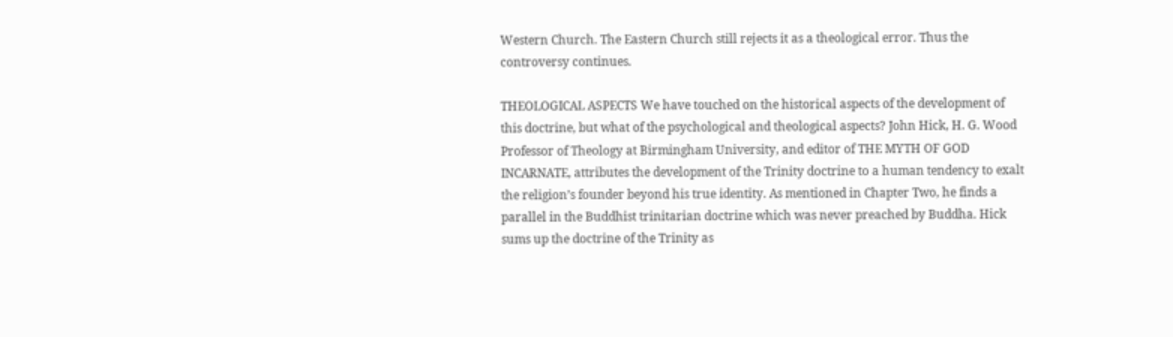Western Church. The Eastern Church still rejects it as a theological error. Thus the controversy continues.

THEOLOGICAL ASPECTS We have touched on the historical aspects of the development of this doctrine, but what of the psychological and theological aspects? John Hick, H. G. Wood Professor of Theology at Birmingham University, and editor of THE MYTH OF GOD INCARNATE, attributes the development of the Trinity doctrine to a human tendency to exalt the religion’s founder beyond his true identity. As mentioned in Chapter Two, he finds a parallel in the Buddhist trinitarian doctrine which was never preached by Buddha. Hick sums up the doctrine of the Trinity as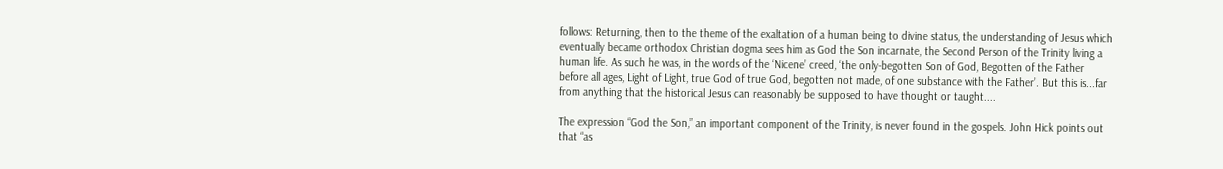follows: Returning, then to the theme of the exaltation of a human being to divine status, the understanding of Jesus which eventually became orthodox Christian dogma sees him as God the Son incarnate, the Second Person of the Trinity living a human life. As such he was, in the words of the ‘Nicene’ creed, ‘the only-begotten Son of God, Begotten of the Father before all ages, Light of Light, true God of true God, begotten not made, of one substance with the Father’. But this is...far from anything that the historical Jesus can reasonably be supposed to have thought or taught....

The expression “God the Son,” an important component of the Trinity, is never found in the gospels. John Hick points out that “as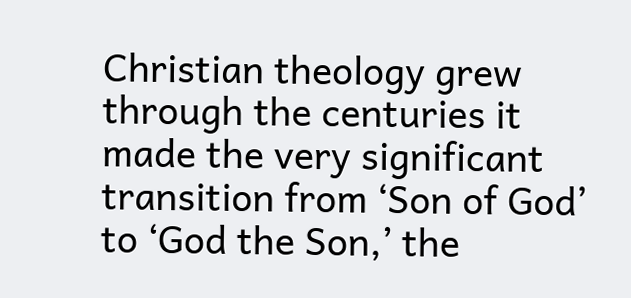Christian theology grew through the centuries it made the very significant transition from ‘Son of God’ to ‘God the Son,’ the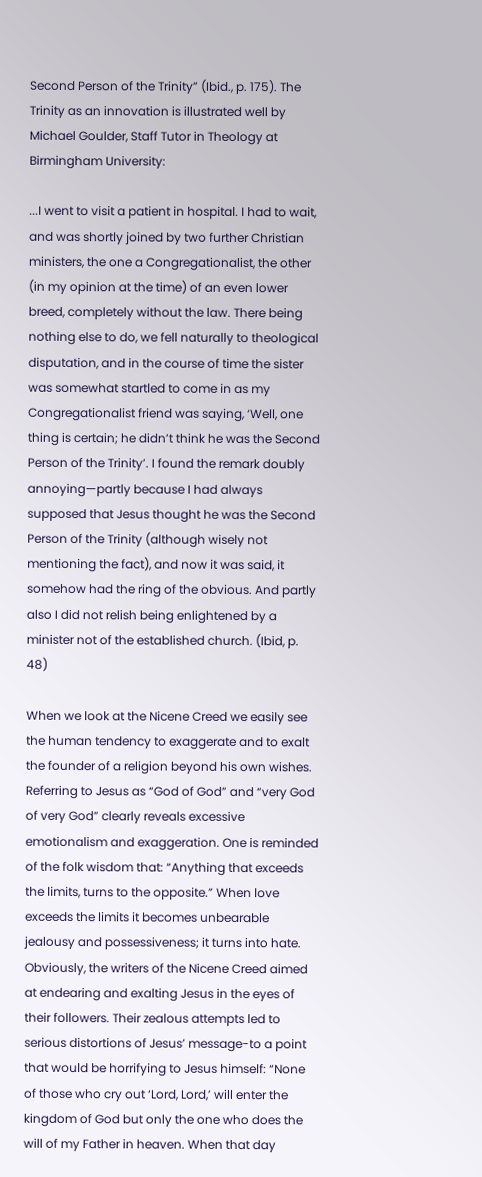Second Person of the Trinity” (Ibid., p. 175). The Trinity as an innovation is illustrated well by Michael Goulder, Staff Tutor in Theology at Birmingham University:

...I went to visit a patient in hospital. I had to wait, and was shortly joined by two further Christian ministers, the one a Congregationalist, the other (in my opinion at the time) of an even lower breed, completely without the law. There being nothing else to do, we fell naturally to theological disputation, and in the course of time the sister was somewhat startled to come in as my Congregationalist friend was saying, ‘Well, one thing is certain; he didn’t think he was the Second Person of the Trinity’. I found the remark doubly annoying—partly because I had always supposed that Jesus thought he was the Second Person of the Trinity (although wisely not mentioning the fact), and now it was said, it somehow had the ring of the obvious. And partly also I did not relish being enlightened by a minister not of the established church. (Ibid, p. 48)

When we look at the Nicene Creed we easily see the human tendency to exaggerate and to exalt the founder of a religion beyond his own wishes. Referring to Jesus as “God of God” and “very God of very God” clearly reveals excessive emotionalism and exaggeration. One is reminded of the folk wisdom that: “Anything that exceeds the limits, turns to the opposite.” When love exceeds the limits it becomes unbearable jealousy and possessiveness; it turns into hate. Obviously, the writers of the Nicene Creed aimed at endearing and exalting Jesus in the eyes of their followers. Their zealous attempts led to serious distortions of Jesus’ message-to a point that would be horrifying to Jesus himself: “None of those who cry out ‘Lord, Lord,’ will enter the kingdom of God but only the one who does the will of my Father in heaven. When that day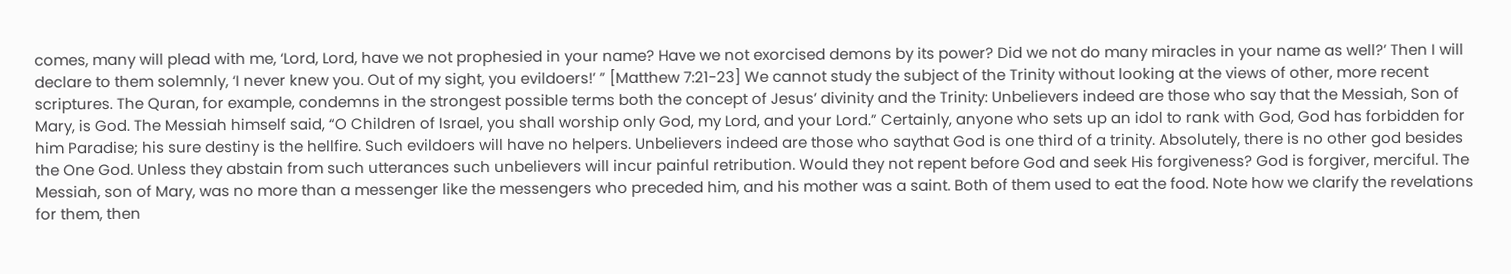comes, many will plead with me, ‘Lord, Lord, have we not prophesied in your name? Have we not exorcised demons by its power? Did we not do many miracles in your name as well?’ Then I will declare to them solemnly, ‘I never knew you. Out of my sight, you evildoers!’ ” [Matthew 7:21-23] We cannot study the subject of the Trinity without looking at the views of other, more recent scriptures. The Quran, for example, condemns in the strongest possible terms both the concept of Jesus’ divinity and the Trinity: Unbelievers indeed are those who say that the Messiah, Son of Mary, is God. The Messiah himself said, “O Children of Israel, you shall worship only God, my Lord, and your Lord.” Certainly, anyone who sets up an idol to rank with God, God has forbidden for him Paradise; his sure destiny is the hellfire. Such evildoers will have no helpers. Unbelievers indeed are those who saythat God is one third of a trinity. Absolutely, there is no other god besides the One God. Unless they abstain from such utterances such unbelievers will incur painful retribution. Would they not repent before God and seek His forgiveness? God is forgiver, merciful. The Messiah, son of Mary, was no more than a messenger like the messengers who preceded him, and his mother was a saint. Both of them used to eat the food. Note how we clarify the revelations for them, then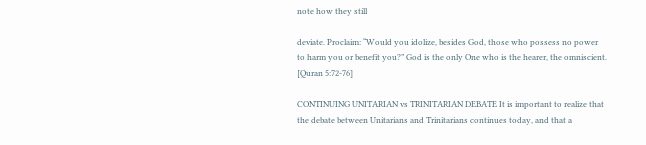note how they still

deviate. Proclaim: “Would you idolize, besides God, those who possess no power to harm you or benefit you?” God is the only One who is the hearer, the omniscient. [Quran 5:72-76]

CONTINUING UNITARIAN vs TRINITARIAN DEBATE It is important to realize that the debate between Unitarians and Trinitarians continues today, and that a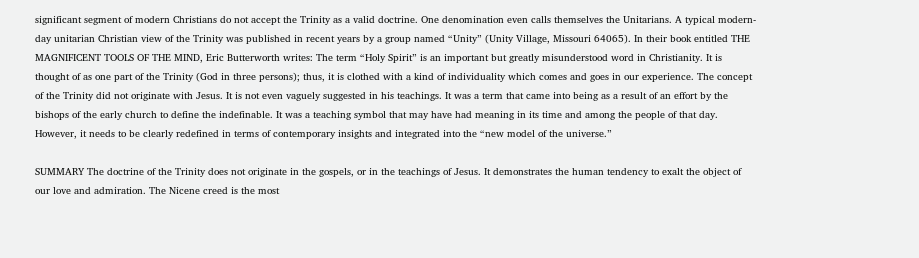significant segment of modern Christians do not accept the Trinity as a valid doctrine. One denomination even calls themselves the Unitarians. A typical modern-day unitarian Christian view of the Trinity was published in recent years by a group named “Unity” (Unity Village, Missouri 64065). In their book entitled THE MAGNIFICENT TOOLS OF THE MIND, Eric Butterworth writes: The term “Holy Spirit” is an important but greatly misunderstood word in Christianity. It is thought of as one part of the Trinity (God in three persons); thus, it is clothed with a kind of individuality which comes and goes in our experience. The concept of the Trinity did not originate with Jesus. It is not even vaguely suggested in his teachings. It was a term that came into being as a result of an effort by the bishops of the early church to define the indefinable. It was a teaching symbol that may have had meaning in its time and among the people of that day. However, it needs to be clearly redefined in terms of contemporary insights and integrated into the “new model of the universe.”

SUMMARY The doctrine of the Trinity does not originate in the gospels, or in the teachings of Jesus. It demonstrates the human tendency to exalt the object of our love and admiration. The Nicene creed is the most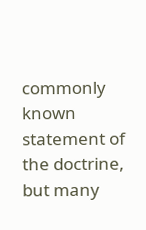commonly known statement of the doctrine, but many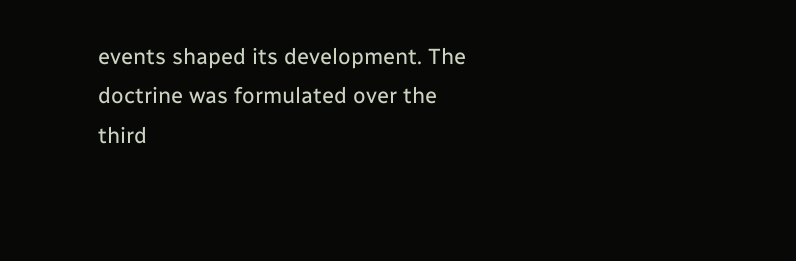events shaped its development. The doctrine was formulated over the third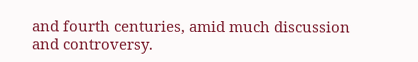and fourth centuries, amid much discussion and controversy.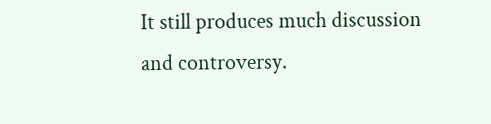It still produces much discussion and controversy.